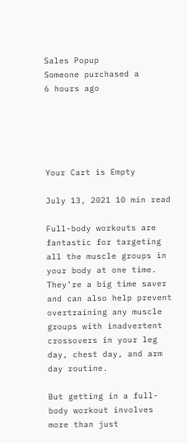Sales Popup
Someone purchased a
6 hours ago





Your Cart is Empty

July 13, 2021 10 min read

Full-body workouts are fantastic for targeting all the muscle groups in your body at one time. They’re a big time saver and can also help prevent overtraining any muscle groups with inadvertent crossovers in your leg day, chest day, and arm day routine.

But getting in a full-body workout involves more than just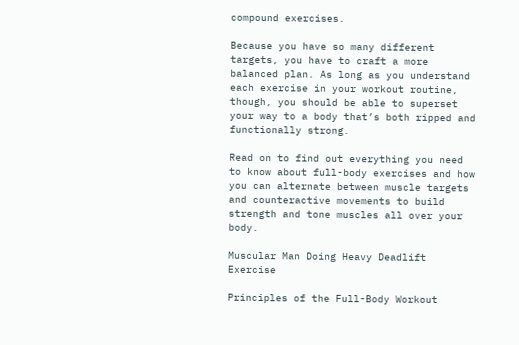compound exercises.

Because you have so many different targets, you have to craft a more balanced plan. As long as you understand each exercise in your workout routine, though, you should be able to superset your way to a body that’s both ripped and functionally strong.

Read on to find out everything you need to know about full-body exercises and how you can alternate between muscle targets and counteractive movements to build strength and tone muscles all over your body.

Muscular Man Doing Heavy Deadlift Exercise

Principles of the Full-Body Workout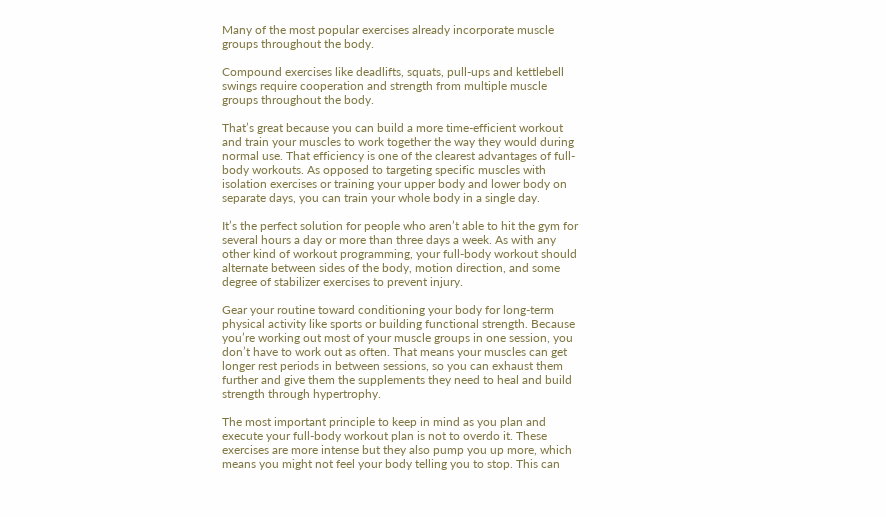Many of the most popular exercises already incorporate muscle groups throughout the body.

Compound exercises like deadlifts, squats, pull-ups and kettlebell swings require cooperation and strength from multiple muscle groups throughout the body.

That’s great because you can build a more time-efficient workout and train your muscles to work together the way they would during normal use. That efficiency is one of the clearest advantages of full-body workouts. As opposed to targeting specific muscles with isolation exercises or training your upper body and lower body on separate days, you can train your whole body in a single day.

It’s the perfect solution for people who aren’t able to hit the gym for several hours a day or more than three days a week. As with any other kind of workout programming, your full-body workout should alternate between sides of the body, motion direction, and some degree of stabilizer exercises to prevent injury.

Gear your routine toward conditioning your body for long-term physical activity like sports or building functional strength. Because you’re working out most of your muscle groups in one session, you don’t have to work out as often. That means your muscles can get longer rest periods in between sessions, so you can exhaust them further and give them the supplements they need to heal and build strength through hypertrophy.

The most important principle to keep in mind as you plan and execute your full-body workout plan is not to overdo it. These exercises are more intense but they also pump you up more, which means you might not feel your body telling you to stop. This can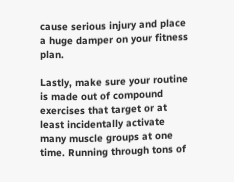cause serious injury and place a huge damper on your fitness plan.

Lastly, make sure your routine is made out of compound exercises that target or at least incidentally activate many muscle groups at one time. Running through tons of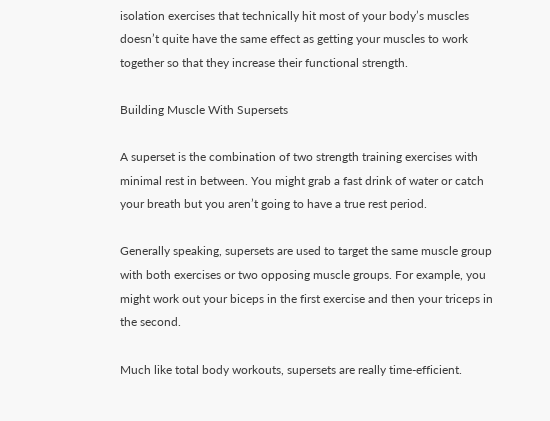isolation exercises that technically hit most of your body’s muscles doesn’t quite have the same effect as getting your muscles to work together so that they increase their functional strength.

Building Muscle With Supersets

A superset is the combination of two strength training exercises with minimal rest in between. You might grab a fast drink of water or catch your breath but you aren’t going to have a true rest period.

Generally speaking, supersets are used to target the same muscle group with both exercises or two opposing muscle groups. For example, you might work out your biceps in the first exercise and then your triceps in the second.

Much like total body workouts, supersets are really time-efficient.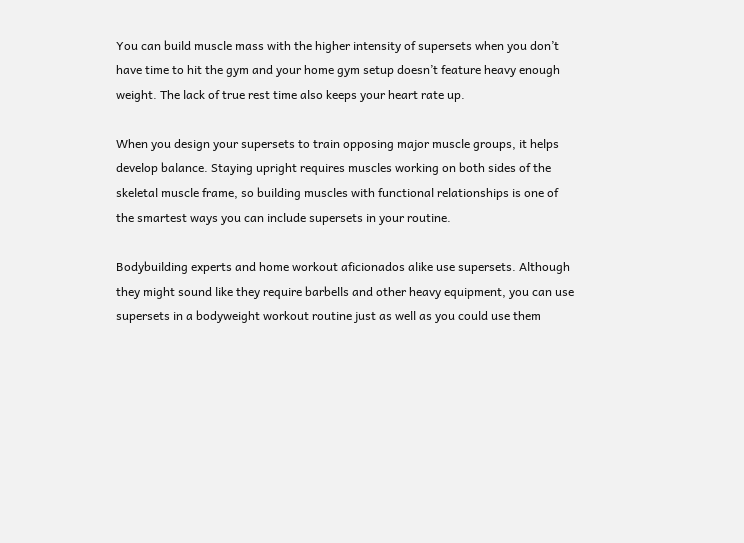You can build muscle mass with the higher intensity of supersets when you don’t have time to hit the gym and your home gym setup doesn’t feature heavy enough weight. The lack of true rest time also keeps your heart rate up.

When you design your supersets to train opposing major muscle groups, it helps develop balance. Staying upright requires muscles working on both sides of the skeletal muscle frame, so building muscles with functional relationships is one of the smartest ways you can include supersets in your routine.

Bodybuilding experts and home workout aficionados alike use supersets. Although they might sound like they require barbells and other heavy equipment, you can use supersets in a bodyweight workout routine just as well as you could use them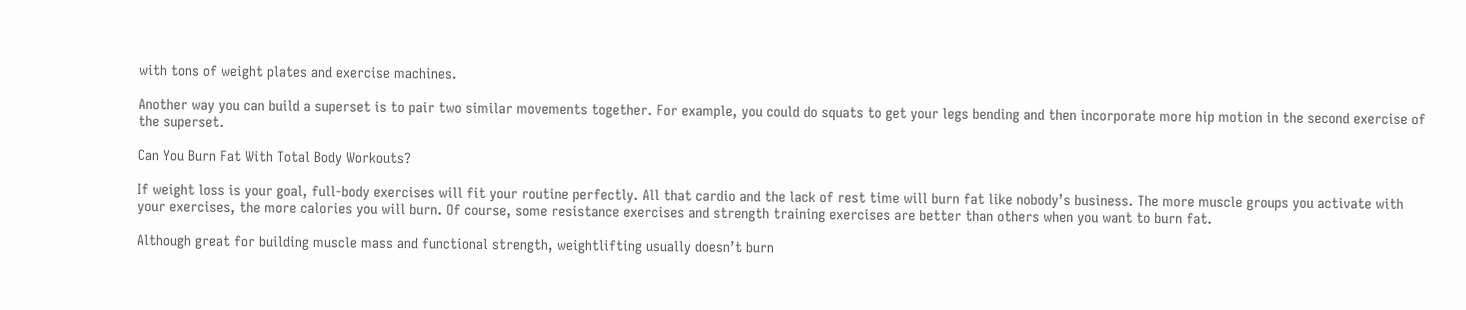with tons of weight plates and exercise machines.

Another way you can build a superset is to pair two similar movements together. For example, you could do squats to get your legs bending and then incorporate more hip motion in the second exercise of the superset.

Can You Burn Fat With Total Body Workouts?

If weight loss is your goal, full-body exercises will fit your routine perfectly. All that cardio and the lack of rest time will burn fat like nobody’s business. The more muscle groups you activate with your exercises, the more calories you will burn. Of course, some resistance exercises and strength training exercises are better than others when you want to burn fat.

Although great for building muscle mass and functional strength, weightlifting usually doesn’t burn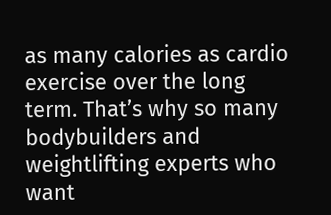as many calories as cardio exercise over the long term. That’s why so many bodybuilders and weightlifting experts who want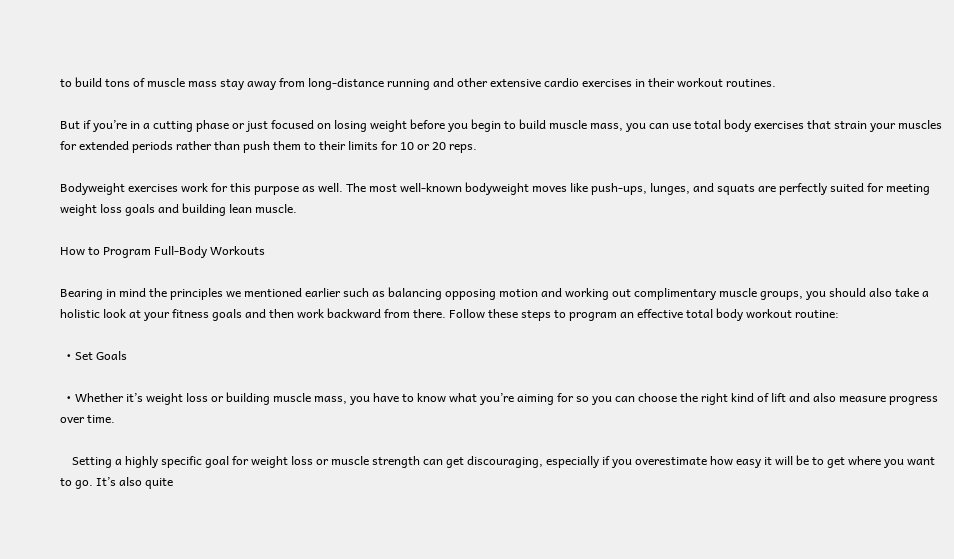to build tons of muscle mass stay away from long-distance running and other extensive cardio exercises in their workout routines.

But if you’re in a cutting phase or just focused on losing weight before you begin to build muscle mass, you can use total body exercises that strain your muscles for extended periods rather than push them to their limits for 10 or 20 reps.

Bodyweight exercises work for this purpose as well. The most well-known bodyweight moves like push-ups, lunges, and squats are perfectly suited for meeting weight loss goals and building lean muscle.

How to Program Full-Body Workouts

Bearing in mind the principles we mentioned earlier such as balancing opposing motion and working out complimentary muscle groups, you should also take a holistic look at your fitness goals and then work backward from there. Follow these steps to program an effective total body workout routine:

  • Set Goals

  • Whether it’s weight loss or building muscle mass, you have to know what you’re aiming for so you can choose the right kind of lift and also measure progress over time.

    Setting a highly specific goal for weight loss or muscle strength can get discouraging, especially if you overestimate how easy it will be to get where you want to go. It’s also quite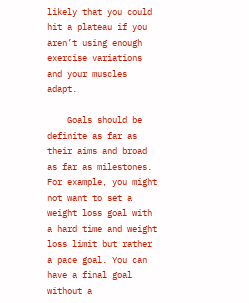likely that you could hit a plateau if you aren’t using enough exercise variations and your muscles adapt.

    Goals should be definite as far as their aims and broad as far as milestones. For example, you might not want to set a weight loss goal with a hard time and weight loss limit but rather a pace goal. You can have a final goal without a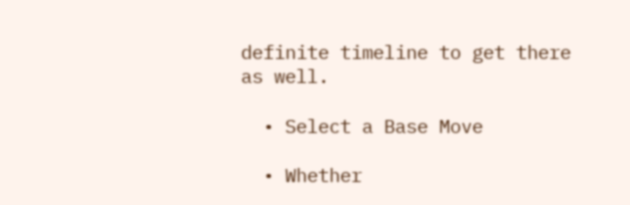definite timeline to get there as well.

  • Select a Base Move

  • Whether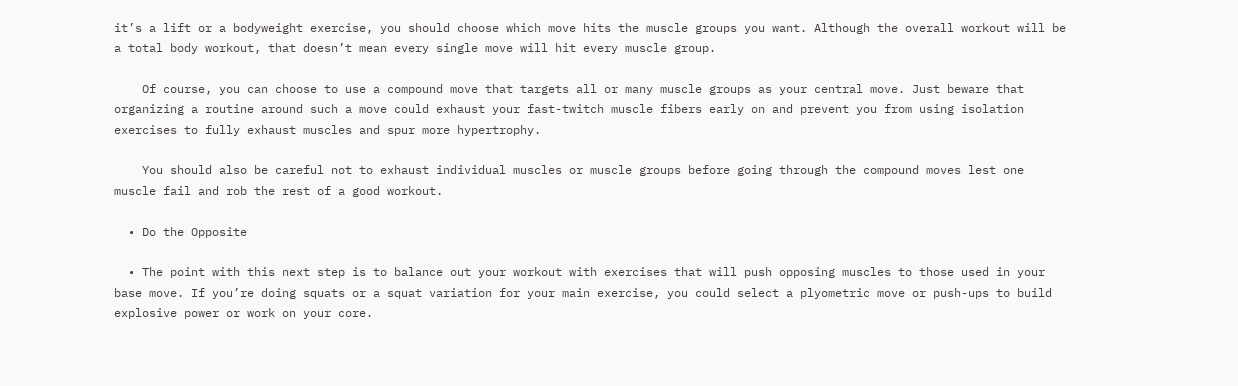it’s a lift or a bodyweight exercise, you should choose which move hits the muscle groups you want. Although the overall workout will be a total body workout, that doesn’t mean every single move will hit every muscle group.

    Of course, you can choose to use a compound move that targets all or many muscle groups as your central move. Just beware that organizing a routine around such a move could exhaust your fast-twitch muscle fibers early on and prevent you from using isolation exercises to fully exhaust muscles and spur more hypertrophy.

    You should also be careful not to exhaust individual muscles or muscle groups before going through the compound moves lest one muscle fail and rob the rest of a good workout.

  • Do the Opposite

  • The point with this next step is to balance out your workout with exercises that will push opposing muscles to those used in your base move. If you’re doing squats or a squat variation for your main exercise, you could select a plyometric move or push-ups to build explosive power or work on your core.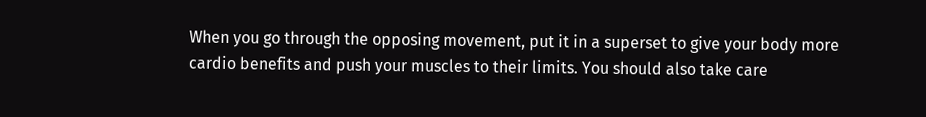When you go through the opposing movement, put it in a superset to give your body more cardio benefits and push your muscles to their limits. You should also take care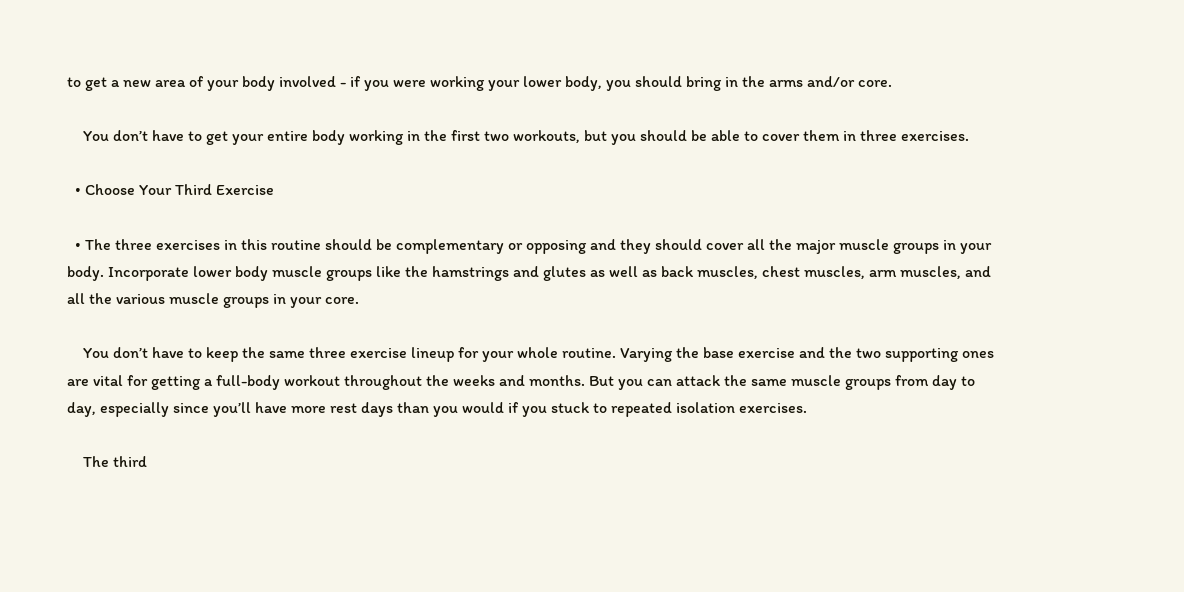to get a new area of your body involved - if you were working your lower body, you should bring in the arms and/or core.

    You don’t have to get your entire body working in the first two workouts, but you should be able to cover them in three exercises.

  • Choose Your Third Exercise

  • The three exercises in this routine should be complementary or opposing and they should cover all the major muscle groups in your body. Incorporate lower body muscle groups like the hamstrings and glutes as well as back muscles, chest muscles, arm muscles, and all the various muscle groups in your core.

    You don’t have to keep the same three exercise lineup for your whole routine. Varying the base exercise and the two supporting ones are vital for getting a full-body workout throughout the weeks and months. But you can attack the same muscle groups from day to day, especially since you’ll have more rest days than you would if you stuck to repeated isolation exercises.

    The third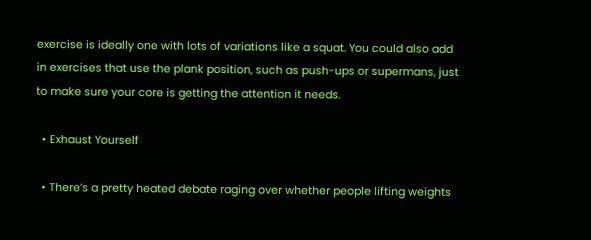exercise is ideally one with lots of variations like a squat. You could also add in exercises that use the plank position, such as push-ups or supermans, just to make sure your core is getting the attention it needs.

  • Exhaust Yourself

  • There’s a pretty heated debate raging over whether people lifting weights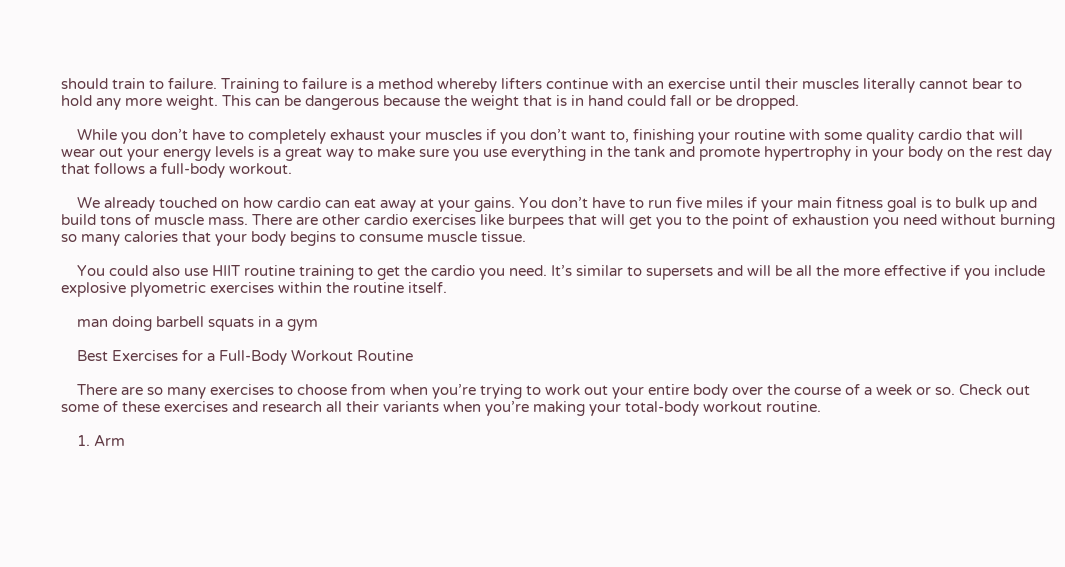should train to failure. Training to failure is a method whereby lifters continue with an exercise until their muscles literally cannot bear to hold any more weight. This can be dangerous because the weight that is in hand could fall or be dropped.

    While you don’t have to completely exhaust your muscles if you don’t want to, finishing your routine with some quality cardio that will wear out your energy levels is a great way to make sure you use everything in the tank and promote hypertrophy in your body on the rest day that follows a full-body workout.

    We already touched on how cardio can eat away at your gains. You don’t have to run five miles if your main fitness goal is to bulk up and build tons of muscle mass. There are other cardio exercises like burpees that will get you to the point of exhaustion you need without burning so many calories that your body begins to consume muscle tissue.

    You could also use HIIT routine training to get the cardio you need. It’s similar to supersets and will be all the more effective if you include explosive plyometric exercises within the routine itself.

    man doing barbell squats in a gym

    Best Exercises for a Full-Body Workout Routine

    There are so many exercises to choose from when you’re trying to work out your entire body over the course of a week or so. Check out some of these exercises and research all their variants when you’re making your total-body workout routine.

    1. Arm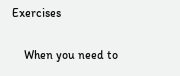Exercises

    When you need to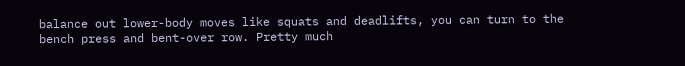balance out lower-body moves like squats and deadlifts, you can turn to the bench press and bent-over row. Pretty much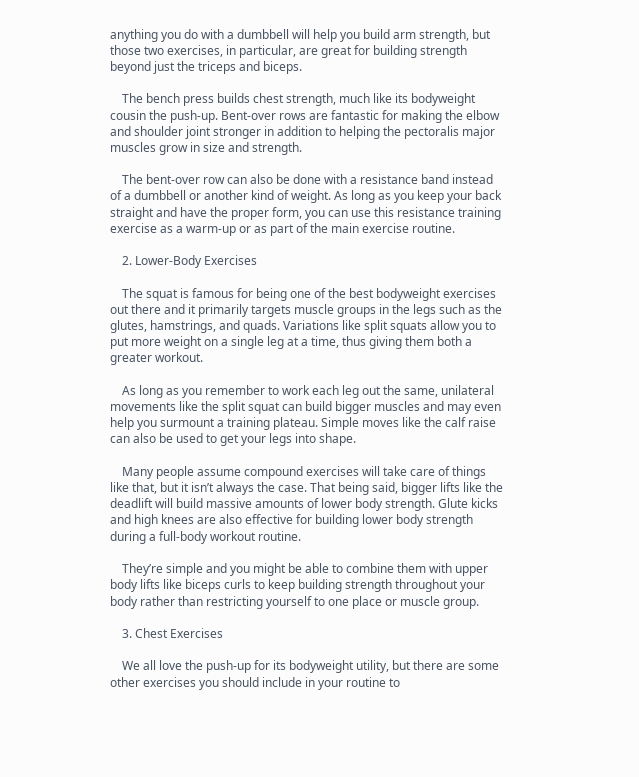anything you do with a dumbbell will help you build arm strength, but those two exercises, in particular, are great for building strength beyond just the triceps and biceps.

    The bench press builds chest strength, much like its bodyweight cousin the push-up. Bent-over rows are fantastic for making the elbow and shoulder joint stronger in addition to helping the pectoralis major muscles grow in size and strength.

    The bent-over row can also be done with a resistance band instead of a dumbbell or another kind of weight. As long as you keep your back straight and have the proper form, you can use this resistance training exercise as a warm-up or as part of the main exercise routine.

    2. Lower-Body Exercises

    The squat is famous for being one of the best bodyweight exercises out there and it primarily targets muscle groups in the legs such as the glutes, hamstrings, and quads. Variations like split squats allow you to put more weight on a single leg at a time, thus giving them both a greater workout.

    As long as you remember to work each leg out the same, unilateral movements like the split squat can build bigger muscles and may even help you surmount a training plateau. Simple moves like the calf raise can also be used to get your legs into shape.

    Many people assume compound exercises will take care of things like that, but it isn’t always the case. That being said, bigger lifts like the deadlift will build massive amounts of lower body strength. Glute kicks and high knees are also effective for building lower body strength during a full-body workout routine.

    They’re simple and you might be able to combine them with upper body lifts like biceps curls to keep building strength throughout your body rather than restricting yourself to one place or muscle group.

    3. Chest Exercises

    We all love the push-up for its bodyweight utility, but there are some other exercises you should include in your routine to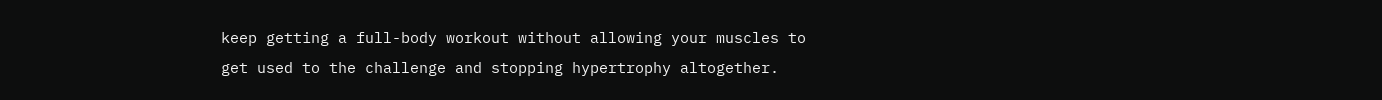keep getting a full-body workout without allowing your muscles to get used to the challenge and stopping hypertrophy altogether.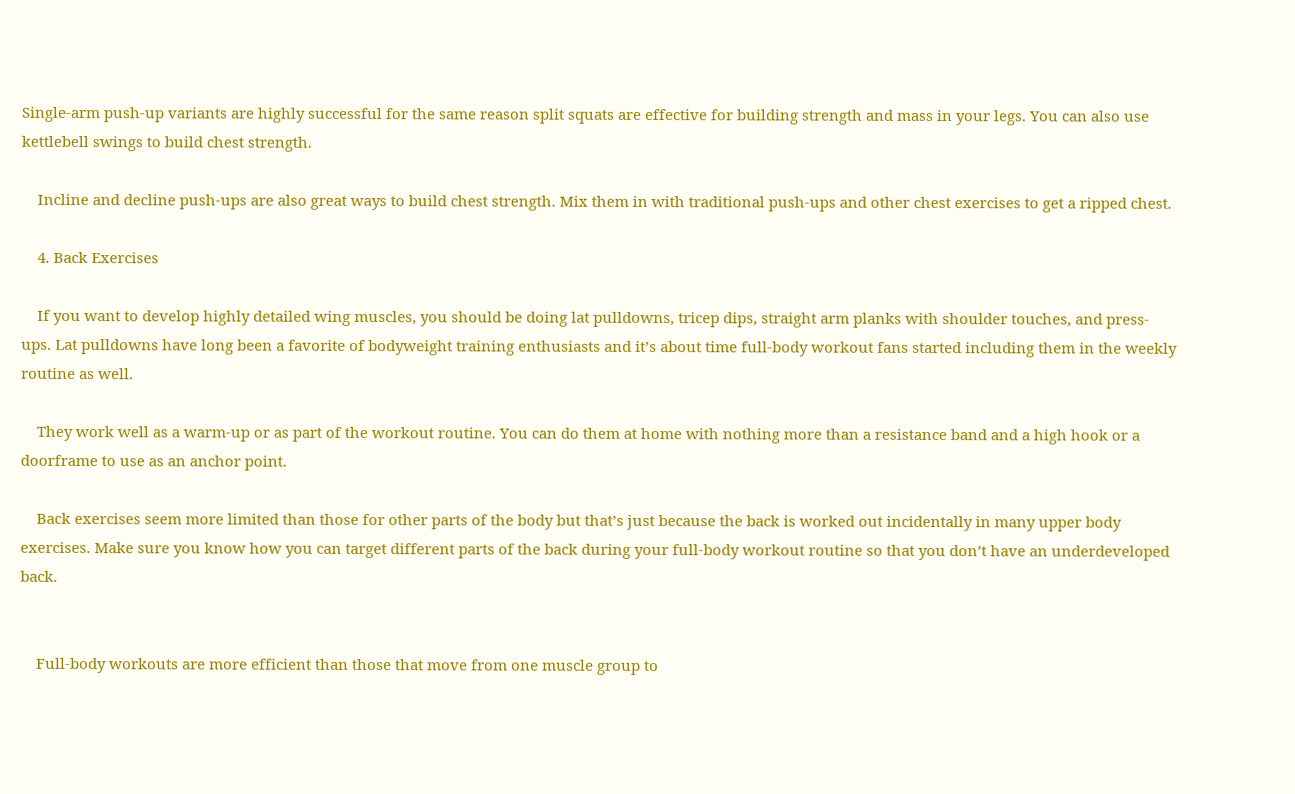Single-arm push-up variants are highly successful for the same reason split squats are effective for building strength and mass in your legs. You can also use kettlebell swings to build chest strength.

    Incline and decline push-ups are also great ways to build chest strength. Mix them in with traditional push-ups and other chest exercises to get a ripped chest.

    4. Back Exercises

    If you want to develop highly detailed wing muscles, you should be doing lat pulldowns, tricep dips, straight arm planks with shoulder touches, and press-ups. Lat pulldowns have long been a favorite of bodyweight training enthusiasts and it’s about time full-body workout fans started including them in the weekly routine as well.

    They work well as a warm-up or as part of the workout routine. You can do them at home with nothing more than a resistance band and a high hook or a doorframe to use as an anchor point.

    Back exercises seem more limited than those for other parts of the body but that’s just because the back is worked out incidentally in many upper body exercises. Make sure you know how you can target different parts of the back during your full-body workout routine so that you don’t have an underdeveloped back.


    Full-body workouts are more efficient than those that move from one muscle group to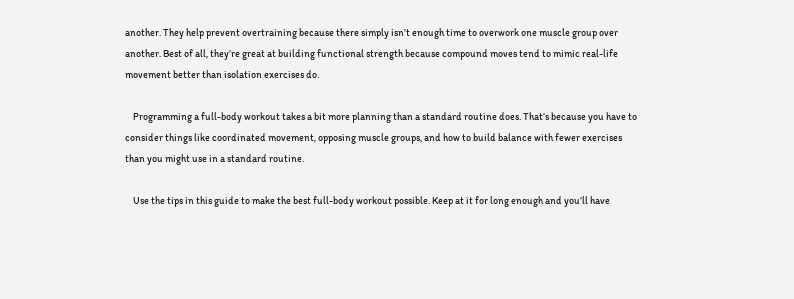another. They help prevent overtraining because there simply isn’t enough time to overwork one muscle group over another. Best of all, they’re great at building functional strength because compound moves tend to mimic real-life movement better than isolation exercises do.

    Programming a full-body workout takes a bit more planning than a standard routine does. That’s because you have to consider things like coordinated movement, opposing muscle groups, and how to build balance with fewer exercises than you might use in a standard routine.

    Use the tips in this guide to make the best full-body workout possible. Keep at it for long enough and you’ll have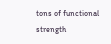tons of functional strength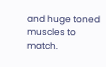and huge toned muscles to match.